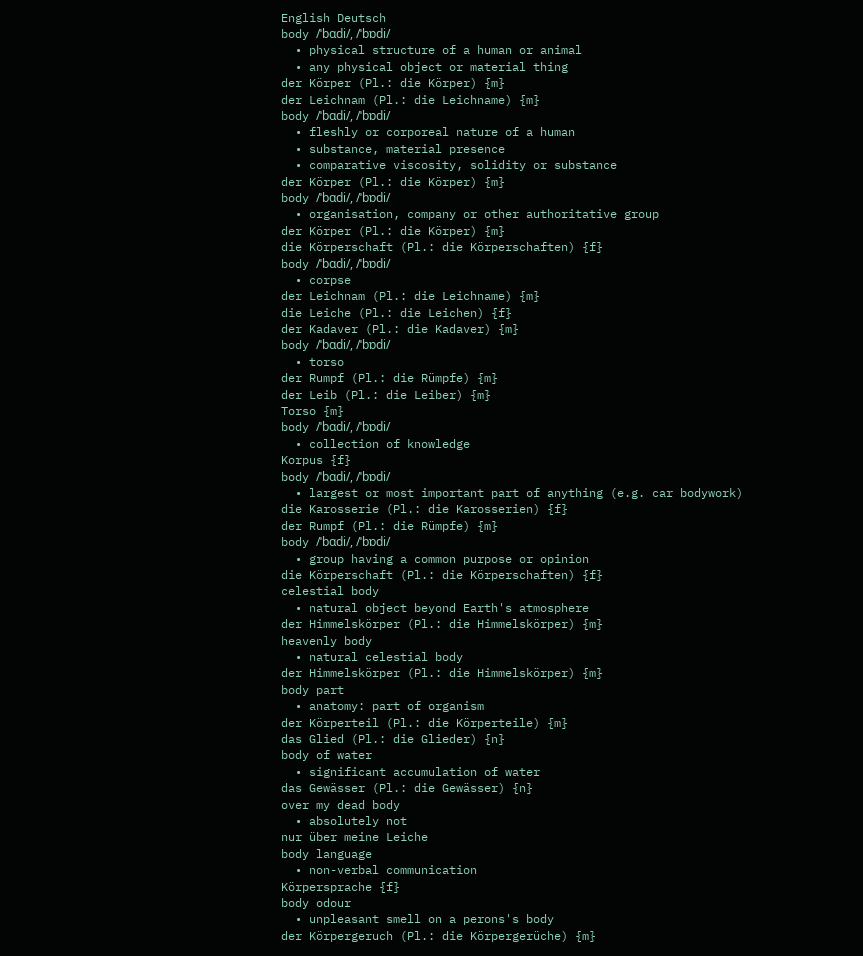English Deutsch
body /ˈbɑdi/, /ˈbɒdi/
  • physical structure of a human or animal
  • any physical object or material thing
der Körper (Pl.: die Körper) {m}
der Leichnam (Pl.: die Leichname) {m}
body /ˈbɑdi/, /ˈbɒdi/
  • fleshly or corporeal nature of a human
  • substance, material presence
  • comparative viscosity, solidity or substance
der Körper (Pl.: die Körper) {m}
body /ˈbɑdi/, /ˈbɒdi/
  • organisation, company or other authoritative group
der Körper (Pl.: die Körper) {m}
die Körperschaft (Pl.: die Körperschaften) {f}
body /ˈbɑdi/, /ˈbɒdi/
  • corpse
der Leichnam (Pl.: die Leichname) {m}
die Leiche (Pl.: die Leichen) {f}
der Kadaver (Pl.: die Kadaver) {m}
body /ˈbɑdi/, /ˈbɒdi/
  • torso
der Rumpf (Pl.: die Rümpfe) {m}
der Leib (Pl.: die Leiber) {m}
Torso {m}
body /ˈbɑdi/, /ˈbɒdi/
  • collection of knowledge
Korpus {f}
body /ˈbɑdi/, /ˈbɒdi/
  • largest or most important part of anything (e.g. car bodywork)
die Karosserie (Pl.: die Karosserien) {f}
der Rumpf (Pl.: die Rümpfe) {m}
body /ˈbɑdi/, /ˈbɒdi/
  • group having a common purpose or opinion
die Körperschaft (Pl.: die Körperschaften) {f}
celestial body
  • natural object beyond Earth's atmosphere
der Himmelskörper (Pl.: die Himmelskörper) {m}
heavenly body
  • natural celestial body
der Himmelskörper (Pl.: die Himmelskörper) {m}
body part
  • anatomy: part of organism
der Körperteil (Pl.: die Körperteile) {m}
das Glied (Pl.: die Glieder) {n}
body of water
  • significant accumulation of water
das Gewässer (Pl.: die Gewässer) {n}
over my dead body
  • absolutely not
nur über meine Leiche
body language
  • non-verbal communication
Körpersprache {f}
body odour
  • unpleasant smell on a perons's body
der Körpergeruch (Pl.: die Körpergerüche) {m}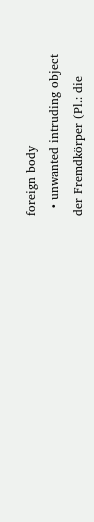foreign body
  • unwanted intruding object
der Fremdkörper (Pl.: die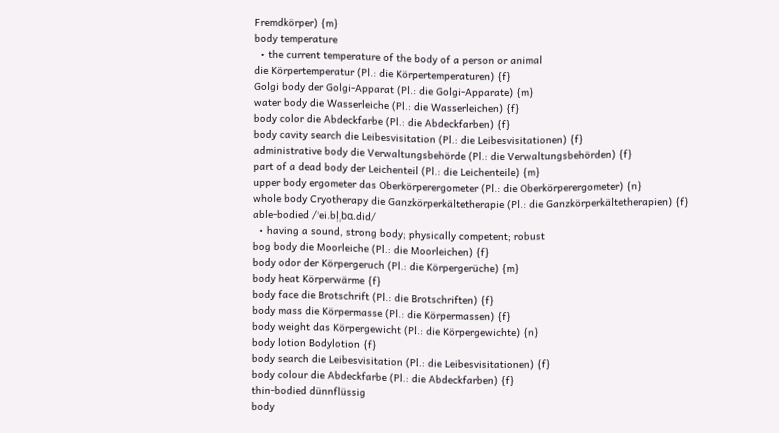Fremdkörper) {m}
body temperature
  • the current temperature of the body of a person or animal
die Körpertemperatur (Pl.: die Körpertemperaturen) {f}
Golgi body der Golgi-Apparat (Pl.: die Golgi-Apparate) {m}
water body die Wasserleiche (Pl.: die Wasserleichen) {f}
body color die Abdeckfarbe (Pl.: die Abdeckfarben) {f}
body cavity search die Leibesvisitation (Pl.: die Leibesvisitationen) {f}
administrative body die Verwaltungsbehörde (Pl.: die Verwaltungsbehörden) {f}
part of a dead body der Leichenteil (Pl.: die Leichenteile) {m}
upper body ergometer das Oberkörperergometer (Pl.: die Oberkörperergometer) {n}
whole body Cryotherapy die Ganzkörperkältetherapie (Pl.: die Ganzkörperkältetherapien) {f}
able-bodied /ˈei.bl̩ˌbɑ.did/
  • having a sound, strong body; physically competent; robust
bog body die Moorleiche (Pl.: die Moorleichen) {f}
body odor der Körpergeruch (Pl.: die Körpergerüche) {m}
body heat Körperwärme {f}
body face die Brotschrift (Pl.: die Brotschriften) {f}
body mass die Körpermasse (Pl.: die Körpermassen) {f}
body weight das Körpergewicht (Pl.: die Körpergewichte) {n}
body lotion Bodylotion {f}
body search die Leibesvisitation (Pl.: die Leibesvisitationen) {f}
body colour die Abdeckfarbe (Pl.: die Abdeckfarben) {f}
thin-bodied dünnflüssig
body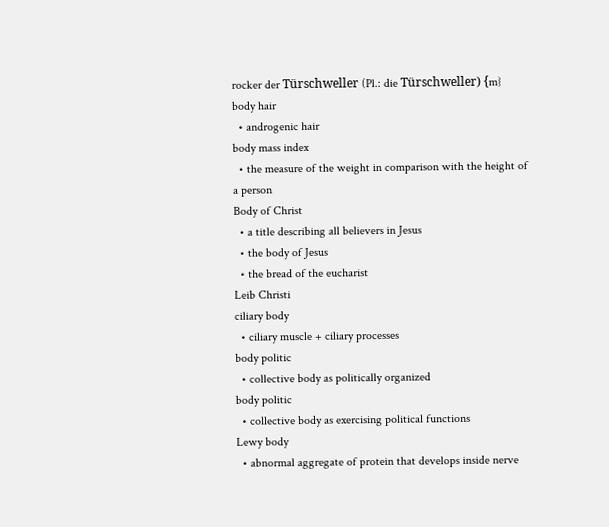rocker der Türschweller (Pl.: die Türschweller) {m}
body hair
  • androgenic hair
body mass index
  • the measure of the weight in comparison with the height of a person
Body of Christ
  • a title describing all believers in Jesus
  • the body of Jesus
  • the bread of the eucharist
Leib Christi
ciliary body
  • ciliary muscle + ciliary processes
body politic
  • collective body as politically organized
body politic
  • collective body as exercising political functions
Lewy body
  • abnormal aggregate of protein that develops inside nerve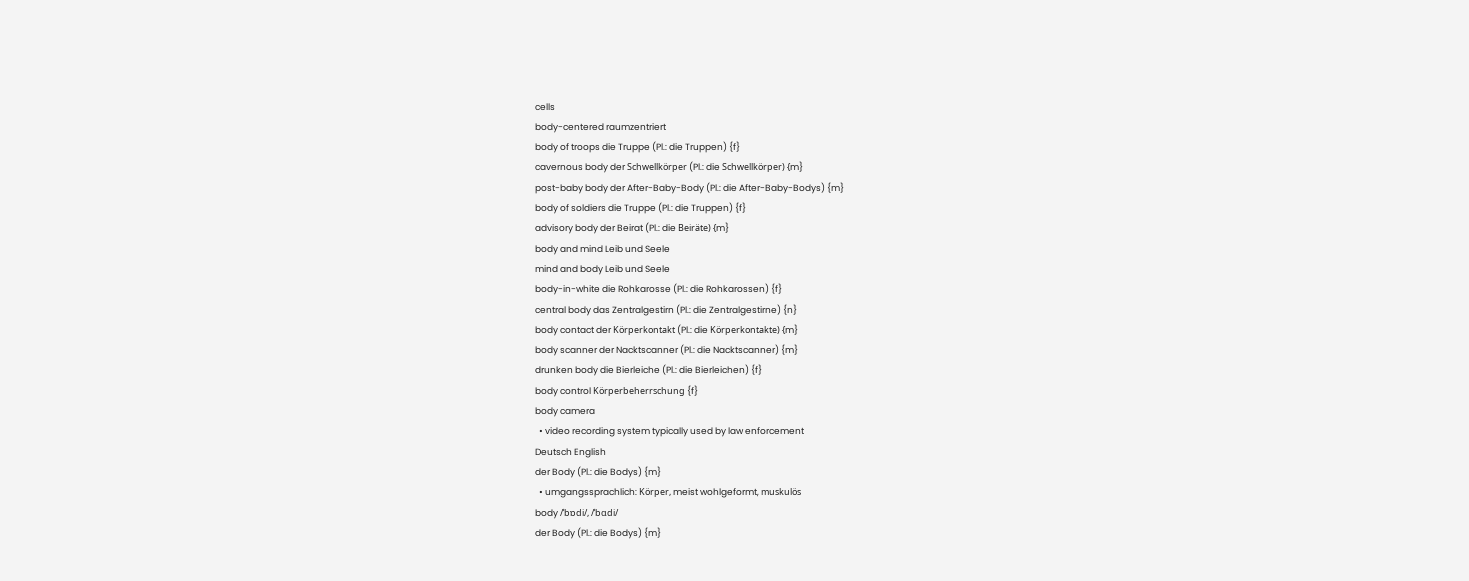cells
body-centered raumzentriert
body of troops die Truppe (Pl.: die Truppen) {f}
cavernous body der Schwellkörper (Pl.: die Schwellkörper) {m}
post-baby body der After-Baby-Body (Pl.: die After-Baby-Bodys) {m}
body of soldiers die Truppe (Pl.: die Truppen) {f}
advisory body der Beirat (Pl.: die Beiräte) {m}
body and mind Leib und Seele
mind and body Leib und Seele
body-in-white die Rohkarosse (Pl.: die Rohkarossen) {f}
central body das Zentralgestirn (Pl.: die Zentralgestirne) {n}
body contact der Körperkontakt (Pl.: die Körperkontakte) {m}
body scanner der Nacktscanner (Pl.: die Nacktscanner) {m}
drunken body die Bierleiche (Pl.: die Bierleichen) {f}
body control Körperbeherrschung {f}
body camera
  • video recording system typically used by law enforcement
Deutsch English
der Body (Pl.: die Bodys) {m}
  • umgangssprachlich: Körper, meist wohlgeformt, muskulös
body /ˈbɒdi/, /ˈbɑdi/
der Body (Pl.: die Bodys) {m}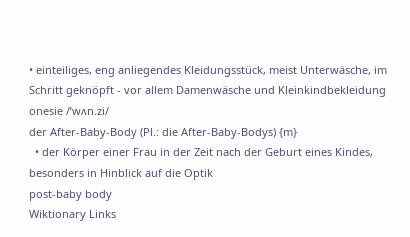• einteiliges, eng anliegendes Kleidungsstück, meist Unterwäsche, im Schritt geknöpft - vor allem Damenwäsche und Kleinkindbekleidung
onesie /ˈwʌn.zi/
der After-Baby-Body (Pl.: die After-Baby-Bodys) {m}
  • der Körper einer Frau in der Zeit nach der Geburt eines Kindes, besonders in Hinblick auf die Optik
post-baby body
Wiktionary Links